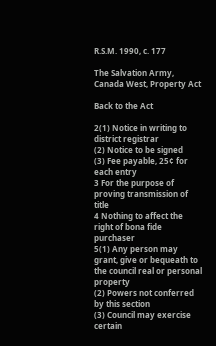R.S.M. 1990, c. 177

The Salvation Army, Canada West, Property Act

Back to the Act

2(1) Notice in writing to district registrar
(2) Notice to be signed
(3) Fee payable, 25¢ for each entry
3 For the purpose of proving transmission of title
4 Nothing to affect the right of bona fide purchaser
5(1) Any person may grant, give or bequeath to the council real or personal property
(2) Powers not conferred by this section
(3) Council may exercise certain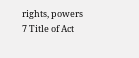rights, powers
7 Title of Act